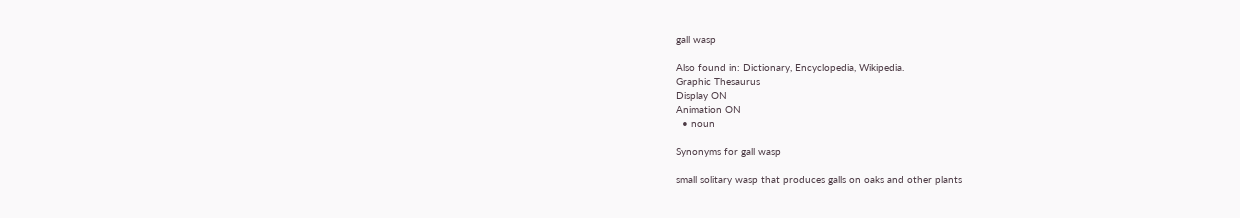gall wasp

Also found in: Dictionary, Encyclopedia, Wikipedia.
Graphic Thesaurus
Display ON
Animation ON
  • noun

Synonyms for gall wasp

small solitary wasp that produces galls on oaks and other plants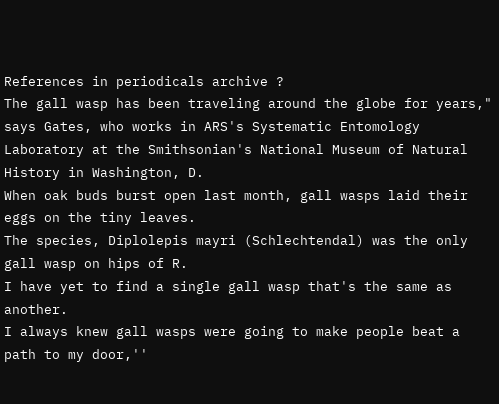References in periodicals archive ?
The gall wasp has been traveling around the globe for years," says Gates, who works in ARS's Systematic Entomology Laboratory at the Smithsonian's National Museum of Natural History in Washington, D.
When oak buds burst open last month, gall wasps laid their eggs on the tiny leaves.
The species, Diplolepis mayri (Schlechtendal) was the only gall wasp on hips of R.
I have yet to find a single gall wasp that's the same as another.
I always knew gall wasps were going to make people beat a path to my door,''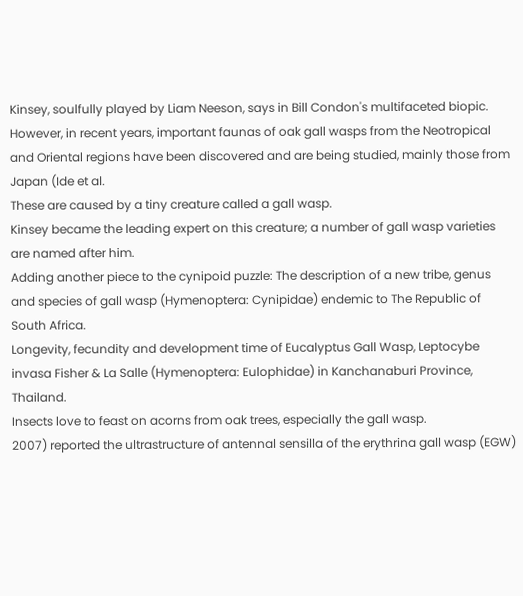Kinsey, soulfully played by Liam Neeson, says in Bill Condon's multifaceted biopic.
However, in recent years, important faunas of oak gall wasps from the Neotropical and Oriental regions have been discovered and are being studied, mainly those from Japan (Ide et al.
These are caused by a tiny creature called a gall wasp.
Kinsey became the leading expert on this creature; a number of gall wasp varieties are named after him.
Adding another piece to the cynipoid puzzle: The description of a new tribe, genus and species of gall wasp (Hymenoptera: Cynipidae) endemic to The Republic of South Africa.
Longevity, fecundity and development time of Eucalyptus Gall Wasp, Leptocybe invasa Fisher & La Salle (Hymenoptera: Eulophidae) in Kanchanaburi Province, Thailand.
Insects love to feast on acorns from oak trees, especially the gall wasp.
2007) reported the ultrastructure of antennal sensilla of the erythrina gall wasp (EGW)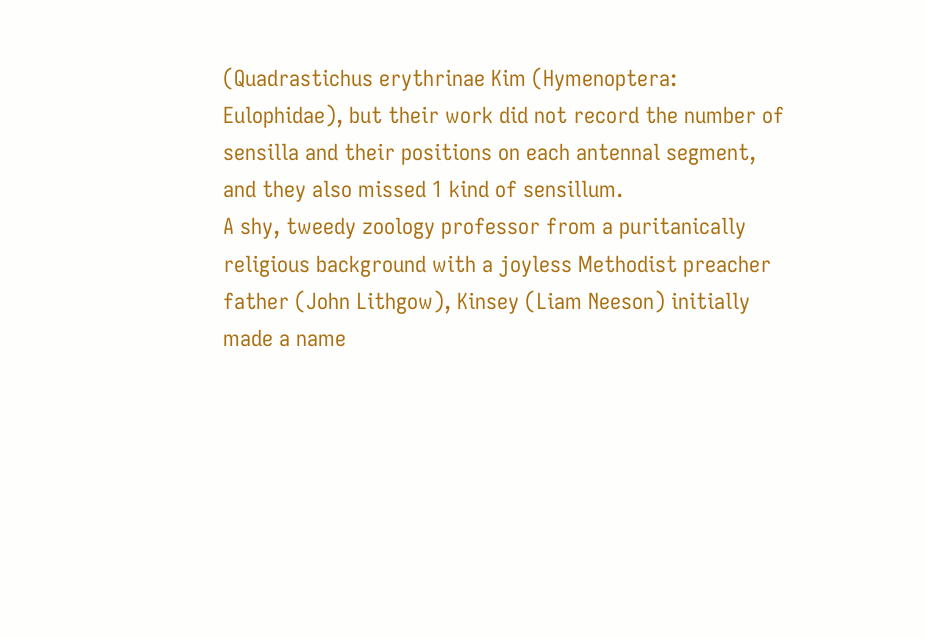(Quadrastichus erythrinae Kim (Hymenoptera: Eulophidae), but their work did not record the number of sensilla and their positions on each antennal segment, and they also missed 1 kind of sensillum.
A shy, tweedy zoology professor from a puritanically religious background with a joyless Methodist preacher father (John Lithgow), Kinsey (Liam Neeson) initially made a name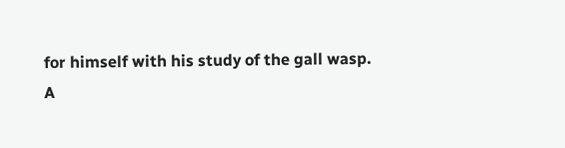for himself with his study of the gall wasp.
A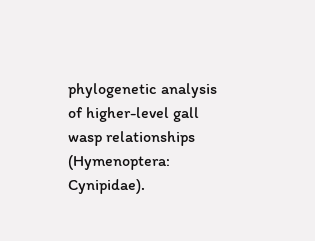phylogenetic analysis of higher-level gall wasp relationships (Hymenoptera: Cynipidae).